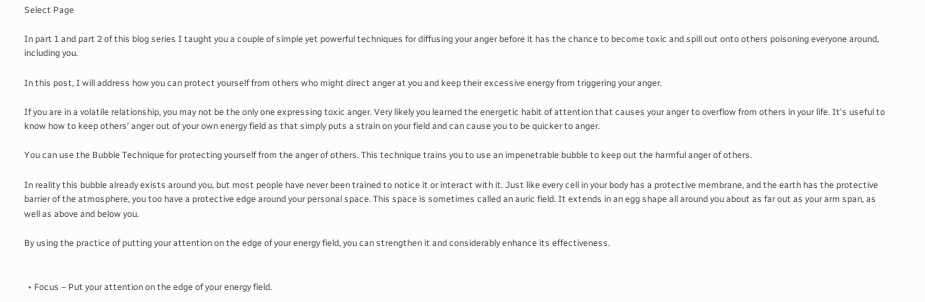Select Page

In part 1 and part 2 of this blog series I taught you a couple of simple yet powerful techniques for diffusing your anger before it has the chance to become toxic and spill out onto others poisoning everyone around, including you.

In this post, I will address how you can protect yourself from others who might direct anger at you and keep their excessive energy from triggering your anger.

If you are in a volatile relationship, you may not be the only one expressing toxic anger. Very likely you learned the energetic habit of attention that causes your anger to overflow from others in your life. It’s useful to know how to keep others’ anger out of your own energy field as that simply puts a strain on your field and can cause you to be quicker to anger.

You can use the Bubble Technique for protecting yourself from the anger of others. This technique trains you to use an impenetrable bubble to keep out the harmful anger of others.

In reality this bubble already exists around you, but most people have never been trained to notice it or interact with it. Just like every cell in your body has a protective membrane, and the earth has the protective barrier of the atmosphere, you too have a protective edge around your personal space. This space is sometimes called an auric field. It extends in an egg shape all around you about as far out as your arm span, as well as above and below you.

By using the practice of putting your attention on the edge of your energy field, you can strengthen it and considerably enhance its effectiveness.


  • Focus – Put your attention on the edge of your energy field.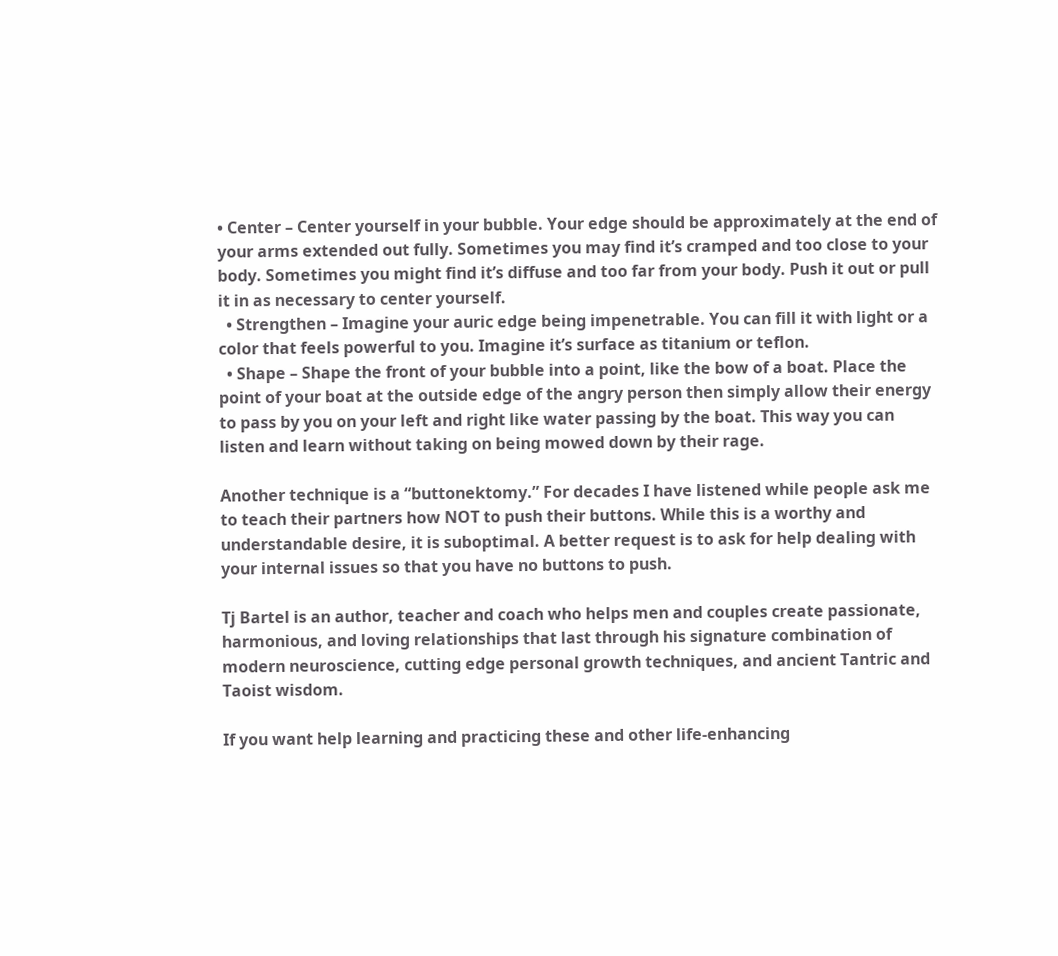• Center – Center yourself in your bubble. Your edge should be approximately at the end of your arms extended out fully. Sometimes you may find it’s cramped and too close to your body. Sometimes you might find it’s diffuse and too far from your body. Push it out or pull it in as necessary to center yourself.
  • Strengthen – Imagine your auric edge being impenetrable. You can fill it with light or a color that feels powerful to you. Imagine it’s surface as titanium or teflon.
  • Shape – Shape the front of your bubble into a point, like the bow of a boat. Place the point of your boat at the outside edge of the angry person then simply allow their energy to pass by you on your left and right like water passing by the boat. This way you can listen and learn without taking on being mowed down by their rage.

Another technique is a “buttonektomy.” For decades I have listened while people ask me to teach their partners how NOT to push their buttons. While this is a worthy and understandable desire, it is suboptimal. A better request is to ask for help dealing with your internal issues so that you have no buttons to push.

Tj Bartel is an author, teacher and coach who helps men and couples create passionate, harmonious, and loving relationships that last through his signature combination of modern neuroscience, cutting edge personal growth techniques, and ancient Tantric and Taoist wisdom.

If you want help learning and practicing these and other life-enhancing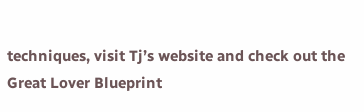techniques, visit Tj’s website and check out the Great Lover Blueprint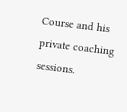Course and his private coaching sessions.